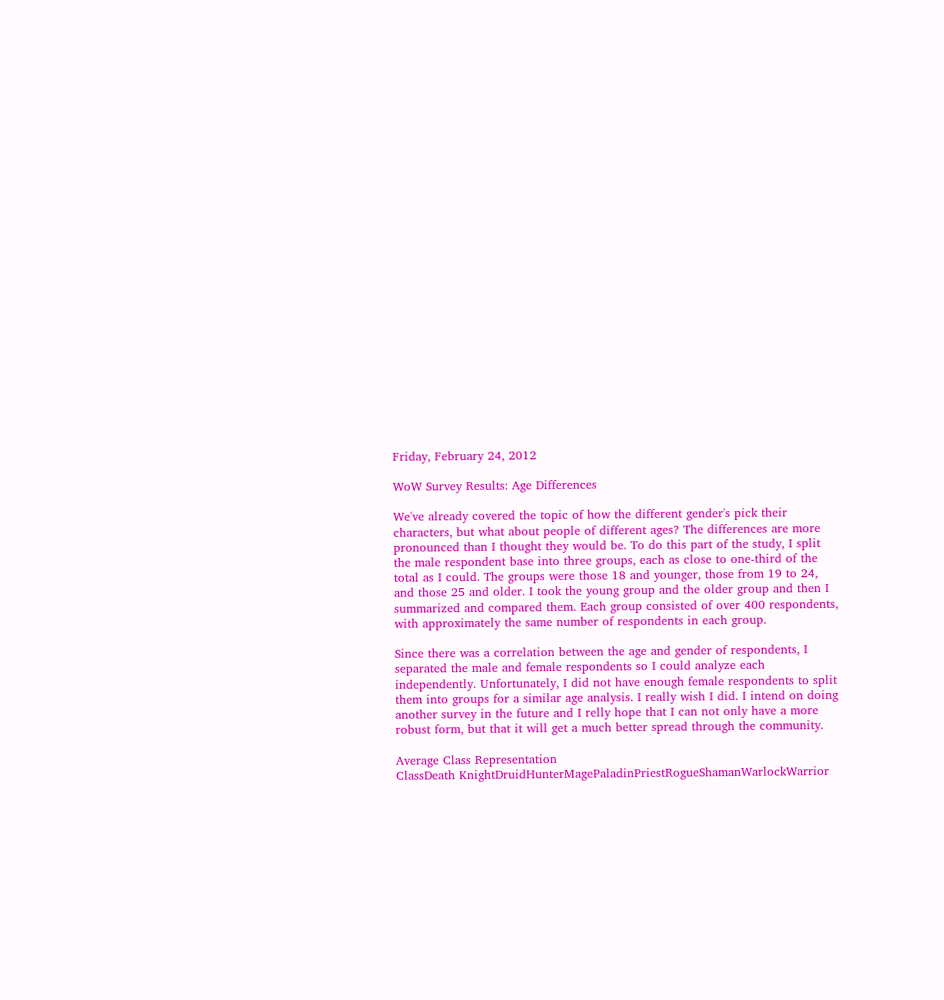Friday, February 24, 2012

WoW Survey Results: Age Differences

We've already covered the topic of how the different gender's pick their characters, but what about people of different ages? The differences are more pronounced than I thought they would be. To do this part of the study, I split the male respondent base into three groups, each as close to one-third of the total as I could. The groups were those 18 and younger, those from 19 to 24, and those 25 and older. I took the young group and the older group and then I summarized and compared them. Each group consisted of over 400 respondents, with approximately the same number of respondents in each group.

Since there was a correlation between the age and gender of respondents, I separated the male and female respondents so I could analyze each independently. Unfortunately, I did not have enough female respondents to split them into groups for a similar age analysis. I really wish I did. I intend on doing another survey in the future and I relly hope that I can not only have a more robust form, but that it will get a much better spread through the community.

Average Class Representation
ClassDeath KnightDruidHunterMagePaladinPriestRogueShamanWarlockWarrior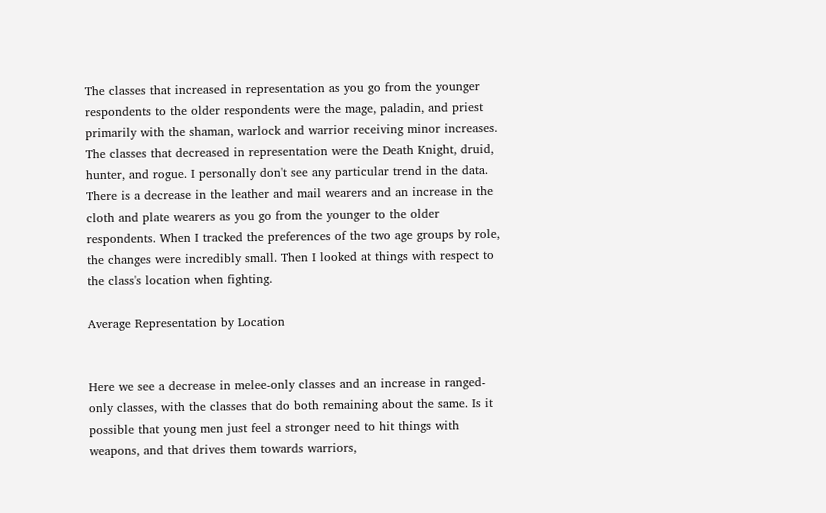The classes that increased in representation as you go from the younger respondents to the older respondents were the mage, paladin, and priest primarily with the shaman, warlock and warrior receiving minor increases. The classes that decreased in representation were the Death Knight, druid, hunter, and rogue. I personally don't see any particular trend in the data. There is a decrease in the leather and mail wearers and an increase in the cloth and plate wearers as you go from the younger to the older respondents. When I tracked the preferences of the two age groups by role, the changes were incredibly small. Then I looked at things with respect to the class's location when fighting.

Average Representation by Location


Here we see a decrease in melee-only classes and an increase in ranged-only classes, with the classes that do both remaining about the same. Is it possible that young men just feel a stronger need to hit things with weapons, and that drives them towards warriors,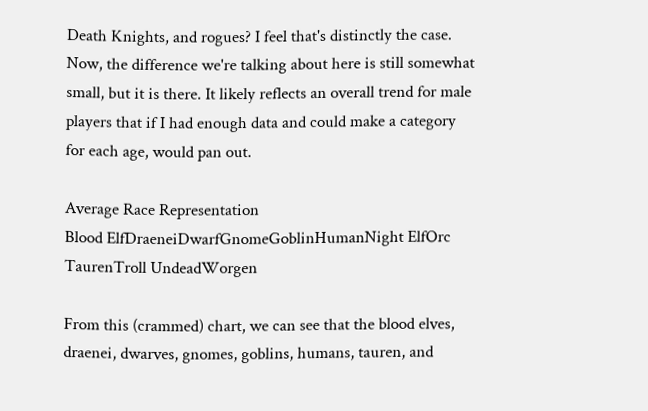Death Knights, and rogues? I feel that's distinctly the case. Now, the difference we're talking about here is still somewhat small, but it is there. It likely reflects an overall trend for male players that if I had enough data and could make a category for each age, would pan out.

Average Race Representation
Blood ElfDraeneiDwarfGnomeGoblinHumanNight ElfOrc TaurenTroll UndeadWorgen

From this (crammed) chart, we can see that the blood elves, draenei, dwarves, gnomes, goblins, humans, tauren, and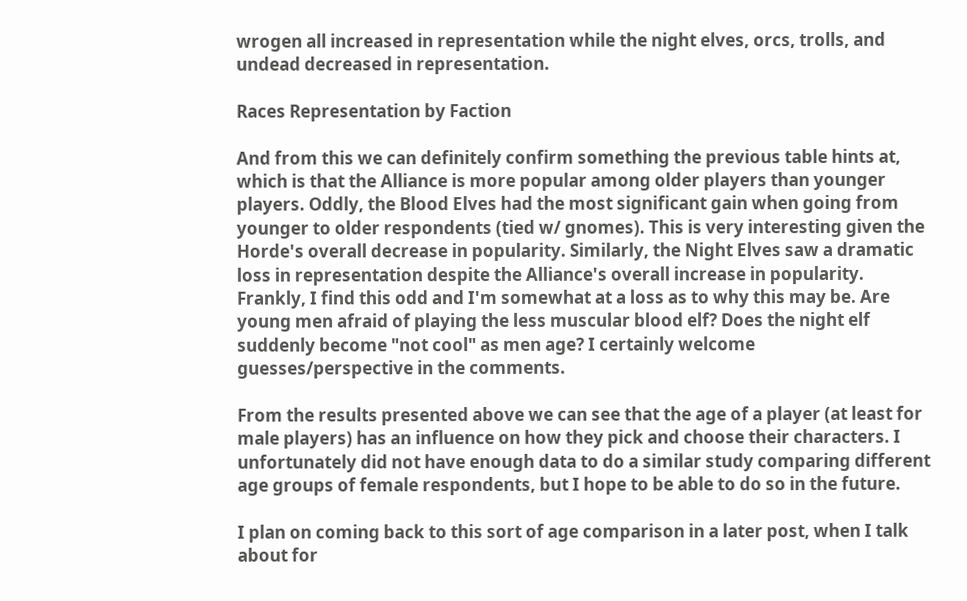wrogen all increased in representation while the night elves, orcs, trolls, and undead decreased in representation.

Races Representation by Faction

And from this we can definitely confirm something the previous table hints at, which is that the Alliance is more popular among older players than younger players. Oddly, the Blood Elves had the most significant gain when going from younger to older respondents (tied w/ gnomes). This is very interesting given the Horde's overall decrease in popularity. Similarly, the Night Elves saw a dramatic loss in representation despite the Alliance's overall increase in popularity. Frankly, I find this odd and I'm somewhat at a loss as to why this may be. Are young men afraid of playing the less muscular blood elf? Does the night elf suddenly become "not cool" as men age? I certainly welcome guesses/perspective in the comments.

From the results presented above we can see that the age of a player (at least for male players) has an influence on how they pick and choose their characters. I unfortunately did not have enough data to do a similar study comparing different age groups of female respondents, but I hope to be able to do so in the future.

I plan on coming back to this sort of age comparison in a later post, when I talk about for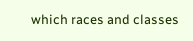which races and classes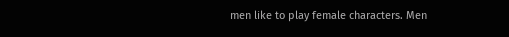men like to play female characters. Men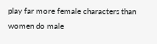play far more female characters than women do male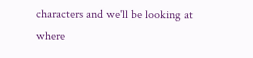characters and we'll be looking at where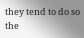they tend to do so the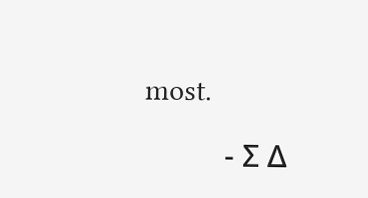most.

          - Σ Δ